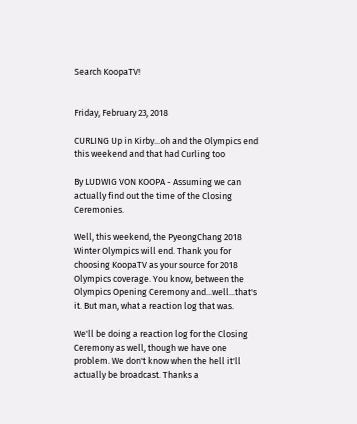Search KoopaTV!


Friday, February 23, 2018

CURLING Up in Kirby...oh and the Olympics end this weekend and that had Curling too

By LUDWIG VON KOOPA - Assuming we can actually find out the time of the Closing Ceremonies.

Well, this weekend, the PyeongChang 2018 Winter Olympics will end. Thank you for choosing KoopaTV as your source for 2018 Olympics coverage. You know, between the Olympics Opening Ceremony and...well...that's it. But man, what a reaction log that was.

We'll be doing a reaction log for the Closing Ceremony as well, though we have one problem. We don't know when the hell it'll actually be broadcast. Thanks a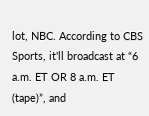lot, NBC. According to CBS Sports, it'll broadcast at “6 a.m. ET OR 8 a.m. ET (tape)”, and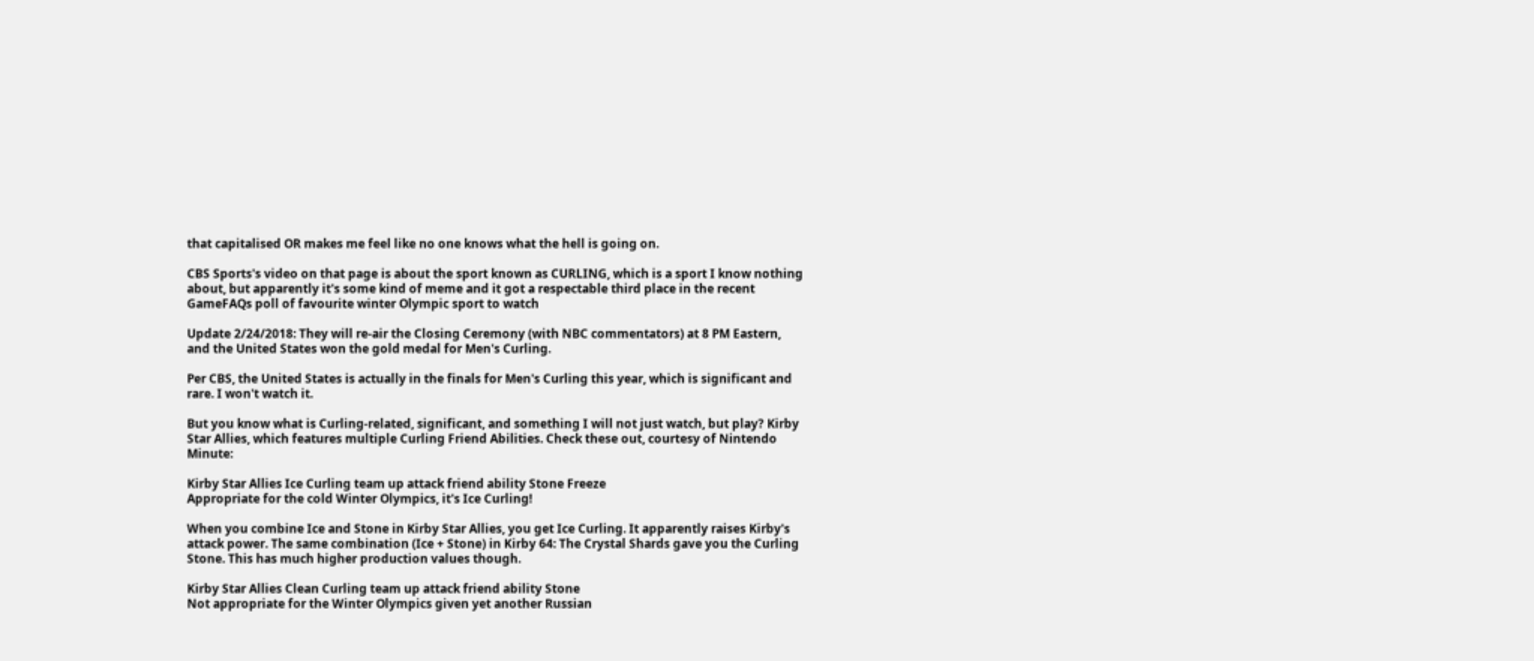that capitalised OR makes me feel like no one knows what the hell is going on.

CBS Sports's video on that page is about the sport known as CURLING, which is a sport I know nothing about, but apparently it's some kind of meme and it got a respectable third place in the recent GameFAQs poll of favourite winter Olympic sport to watch

Update 2/24/2018: They will re-air the Closing Ceremony (with NBC commentators) at 8 PM Eastern, and the United States won the gold medal for Men's Curling.

Per CBS, the United States is actually in the finals for Men's Curling this year, which is significant and rare. I won't watch it.

But you know what is Curling-related, significant, and something I will not just watch, but play? Kirby Star Allies, which features multiple Curling Friend Abilities. Check these out, courtesy of Nintendo Minute:

Kirby Star Allies Ice Curling team up attack friend ability Stone Freeze
Appropriate for the cold Winter Olympics, it's Ice Curling!

When you combine Ice and Stone in Kirby Star Allies, you get Ice Curling. It apparently raises Kirby's attack power. The same combination (Ice + Stone) in Kirby 64: The Crystal Shards gave you the Curling Stone. This has much higher production values though.

Kirby Star Allies Clean Curling team up attack friend ability Stone
Not appropriate for the Winter Olympics given yet another Russian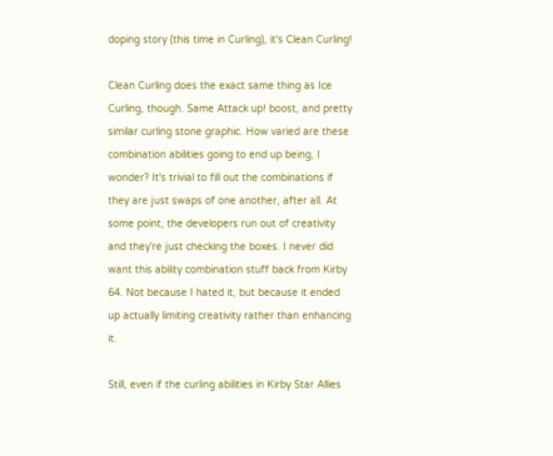doping story (this time in Curling), it's Clean Curling!

Clean Curling does the exact same thing as Ice Curling, though. Same Attack up! boost, and pretty similar curling stone graphic. How varied are these combination abilities going to end up being, I wonder? It's trivial to fill out the combinations if they are just swaps of one another, after all. At some point, the developers run out of creativity and they're just checking the boxes. I never did want this ability combination stuff back from Kirby 64. Not because I hated it, but because it ended up actually limiting creativity rather than enhancing it.

Still, even if the curling abilities in Kirby Star Allies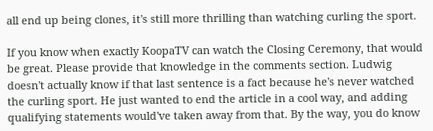all end up being clones, it's still more thrilling than watching curling the sport.

If you know when exactly KoopaTV can watch the Closing Ceremony, that would be great. Please provide that knowledge in the comments section. Ludwig doesn't actually know if that last sentence is a fact because he's never watched the curling sport. He just wanted to end the article in a cool way, and adding qualifying statements would've taken away from that. By the way, you do know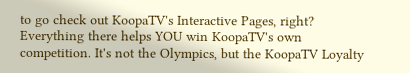to go check out KoopaTV's Interactive Pages, right? Everything there helps YOU win KoopaTV's own competition. It's not the Olympics, but the KoopaTV Loyalty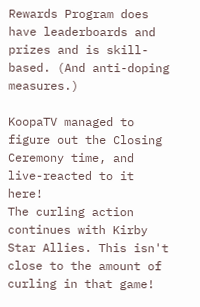Rewards Program does have leaderboards and prizes and is skill-based. (And anti-doping measures.)

KoopaTV managed to figure out the Closing Ceremony time, and live-reacted to it here!
The curling action continues with Kirby Star Allies. This isn't close to the amount of curling in that game!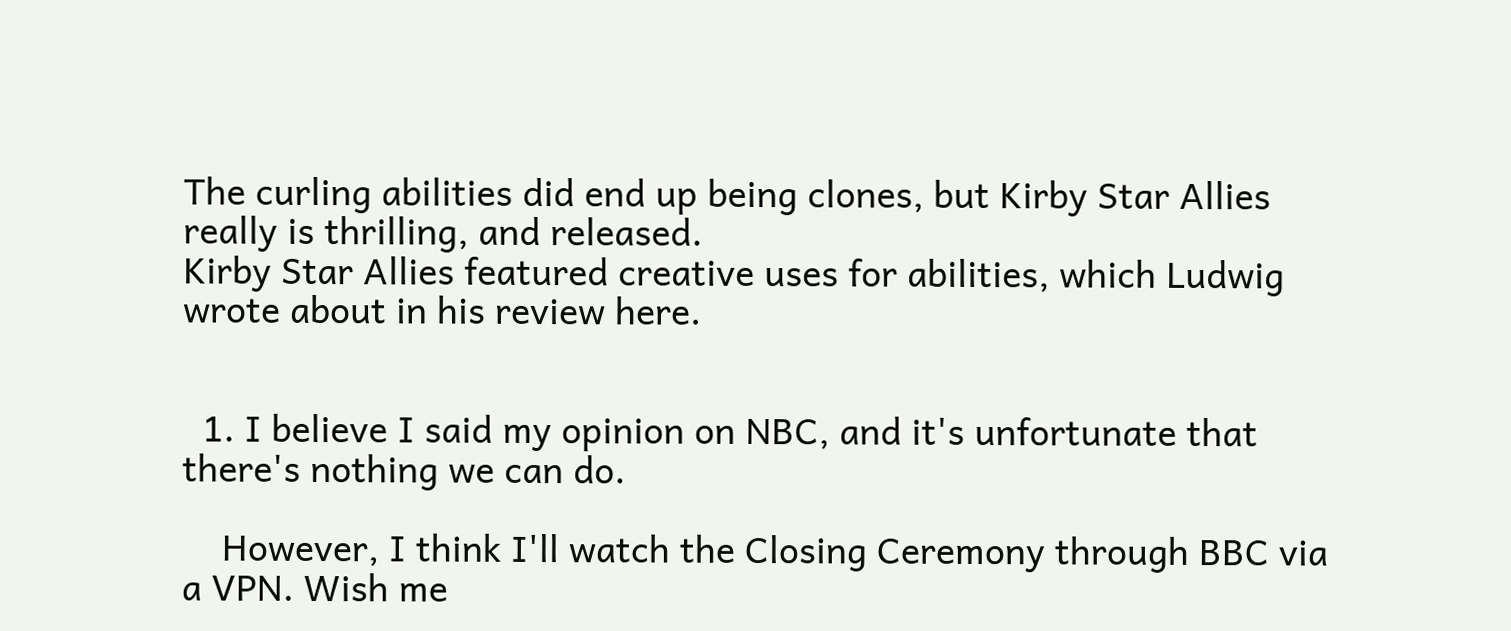The curling abilities did end up being clones, but Kirby Star Allies really is thrilling, and released.
Kirby Star Allies featured creative uses for abilities, which Ludwig wrote about in his review here.


  1. I believe I said my opinion on NBC, and it's unfortunate that there's nothing we can do.

    However, I think I'll watch the Closing Ceremony through BBC via a VPN. Wish me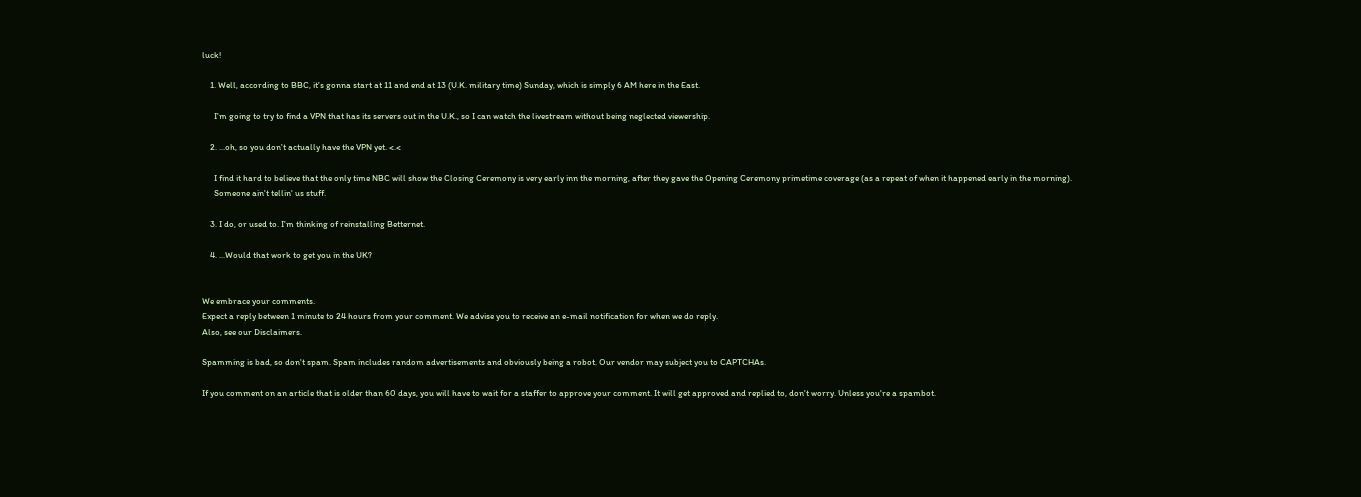luck!

    1. Well, according to BBC, it's gonna start at 11 and end at 13 (U.K. military time) Sunday, which is simply 6 AM here in the East.

      I'm going to try to find a VPN that has its servers out in the U.K., so I can watch the livestream without being neglected viewership.

    2. ...oh, so you don't actually have the VPN yet. <.<

      I find it hard to believe that the only time NBC will show the Closing Ceremony is very early inn the morning, after they gave the Opening Ceremony primetime coverage (as a repeat of when it happened early in the morning).
      Someone ain't tellin' us stuff.

    3. I do, or used to. I'm thinking of reinstalling Betternet.

    4. ...Would that work to get you in the UK?


We embrace your comments.
Expect a reply between 1 minute to 24 hours from your comment. We advise you to receive an e-mail notification for when we do reply.
Also, see our Disclaimers.

Spamming is bad, so don't spam. Spam includes random advertisements and obviously being a robot. Our vendor may subject you to CAPTCHAs.

If you comment on an article that is older than 60 days, you will have to wait for a staffer to approve your comment. It will get approved and replied to, don't worry. Unless you're a spambot.